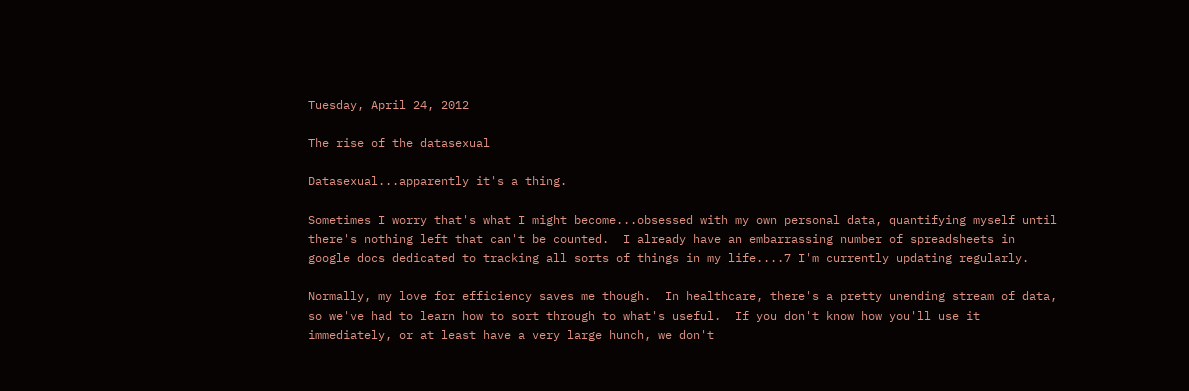Tuesday, April 24, 2012

The rise of the datasexual

Datasexual...apparently it's a thing.

Sometimes I worry that's what I might become...obsessed with my own personal data, quantifying myself until there's nothing left that can't be counted.  I already have an embarrassing number of spreadsheets in google docs dedicated to tracking all sorts of things in my life....7 I'm currently updating regularly.

Normally, my love for efficiency saves me though.  In healthcare, there's a pretty unending stream of data, so we've had to learn how to sort through to what's useful.  If you don't know how you'll use it immediately, or at least have a very large hunch, we don't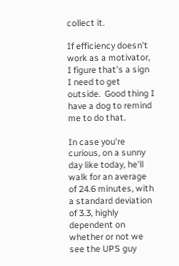collect it.

If efficiency doesn't work as a motivator, I figure that's a sign I need to get outside.  Good thing I have a dog to remind me to do that.

In case you're curious, on a sunny day like today, he'll walk for an average of 24.6 minutes, with a standard deviation of 3.3, highly dependent on whether or not we see the UPS guy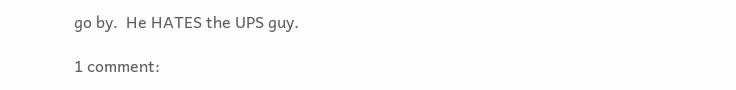go by.  He HATES the UPS guy.

1 comment: